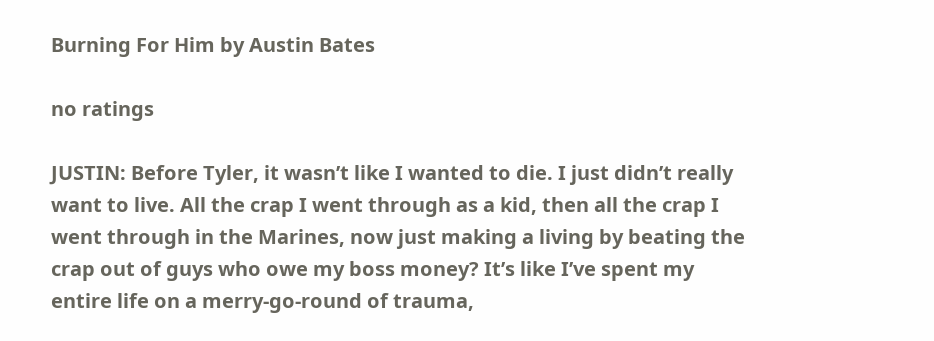Burning For Him by Austin Bates

no ratings

JUSTIN: Before Tyler, it wasn’t like I wanted to die. I just didn’t really want to live. All the crap I went through as a kid, then all the crap I went through in the Marines, now just making a living by beating the crap out of guys who owe my boss money? It’s like I’ve spent my entire life on a merry-go-round of trauma,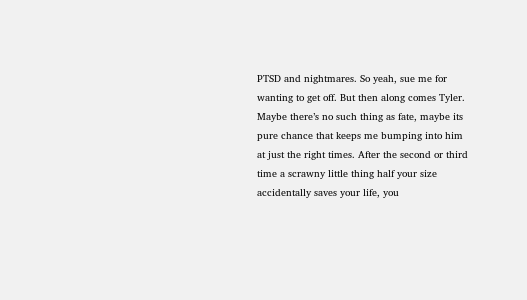PTSD and nightmares. So yeah, sue me for wanting to get off. But then along comes Tyler. Maybe there’s no such thing as fate, maybe its pure chance that keeps me bumping into him at just the right times. After the second or third time a scrawny little thing half your size accidentally saves your life, you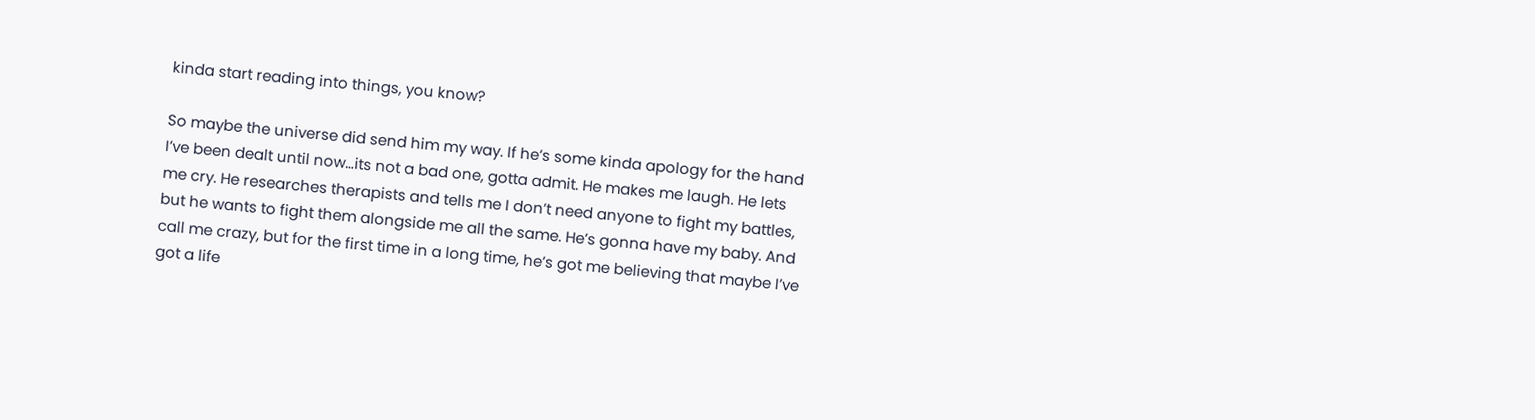kinda start reading into things, you know?

So maybe the universe did send him my way. If he’s some kinda apology for the hand I’ve been dealt until now…its not a bad one, gotta admit. He makes me laugh. He lets me cry. He researches therapists and tells me I don’t need anyone to fight my battles, but he wants to fight them alongside me all the same. He’s gonna have my baby. And call me crazy, but for the first time in a long time, he’s got me believing that maybe I’ve got a life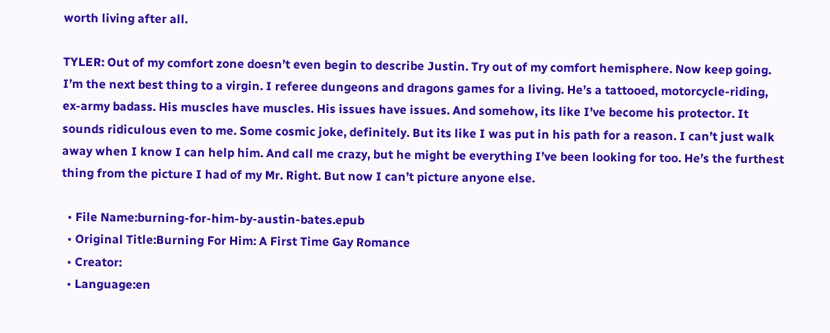worth living after all.

TYLER: Out of my comfort zone doesn’t even begin to describe Justin. Try out of my comfort hemisphere. Now keep going. I’m the next best thing to a virgin. I referee dungeons and dragons games for a living. He’s a tattooed, motorcycle-riding, ex-army badass. His muscles have muscles. His issues have issues. And somehow, its like I’ve become his protector. It sounds ridiculous even to me. Some cosmic joke, definitely. But its like I was put in his path for a reason. I can’t just walk away when I know I can help him. And call me crazy, but he might be everything I’ve been looking for too. He’s the furthest thing from the picture I had of my Mr. Right. But now I can’t picture anyone else.

  • File Name:burning-for-him-by-austin-bates.epub
  • Original Title:Burning For Him: A First Time Gay Romance
  • Creator:
  • Language:en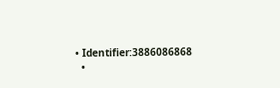• Identifier:3886086868
  •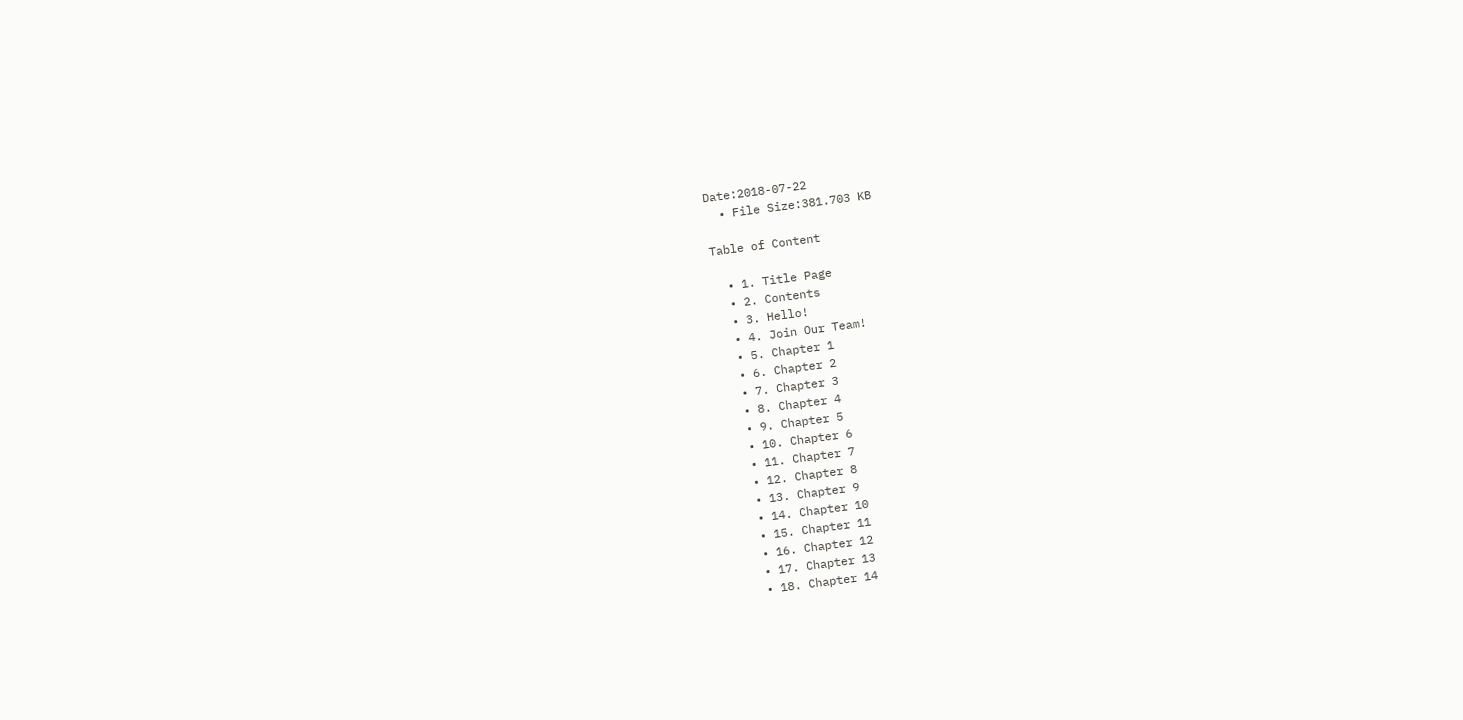Date:2018-07-22
  • File Size:381.703 KB

Table of Content

  • 1. Title Page
  • 2. Contents
  • 3. Hello!
  • 4. Join Our Team!
  • 5. Chapter 1
  • 6. Chapter 2
  • 7. Chapter 3
  • 8. Chapter 4
  • 9. Chapter 5
  • 10. Chapter 6
  • 11. Chapter 7
  • 12. Chapter 8
  • 13. Chapter 9
  • 14. Chapter 10
  • 15. Chapter 11
  • 16. Chapter 12
  • 17. Chapter 13
  • 18. Chapter 14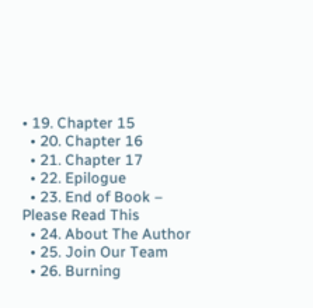• 19. Chapter 15
  • 20. Chapter 16
  • 21. Chapter 17
  • 22. Epilogue
  • 23. End of Book – Please Read This
  • 24. About The Author
  • 25. Join Our Team
  • 26. Burning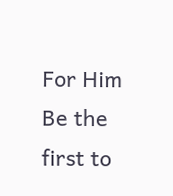For Him
Be the first to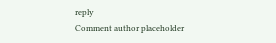reply
Comment author placeholder